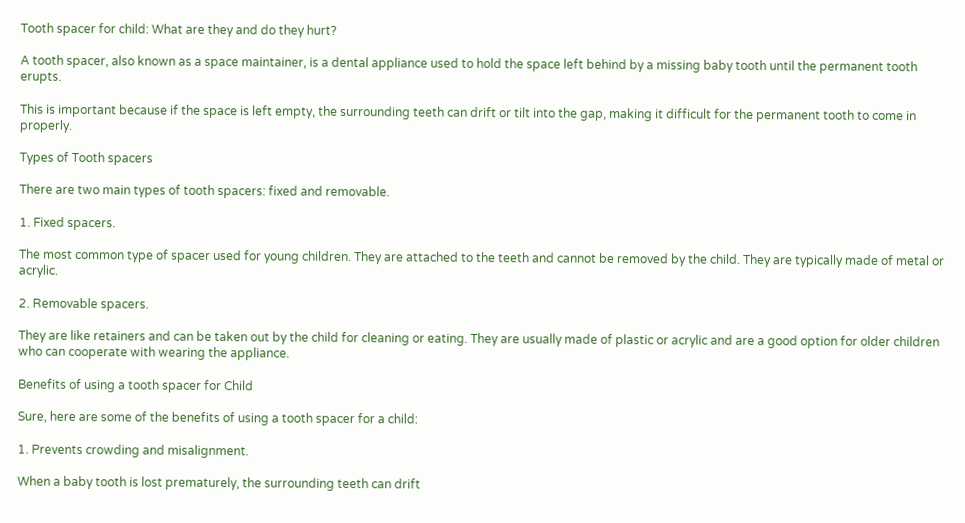Tooth spacer for child: What are they and do they hurt?

A tooth spacer, also known as a space maintainer, is a dental appliance used to hold the space left behind by a missing baby tooth until the permanent tooth erupts.

This is important because if the space is left empty, the surrounding teeth can drift or tilt into the gap, making it difficult for the permanent tooth to come in properly.

Types of Tooth spacers

There are two main types of tooth spacers: fixed and removable.

1. Fixed spacers.

The most common type of spacer used for young children. They are attached to the teeth and cannot be removed by the child. They are typically made of metal or acrylic.

2. Removable spacers.

They are like retainers and can be taken out by the child for cleaning or eating. They are usually made of plastic or acrylic and are a good option for older children who can cooperate with wearing the appliance.

Benefits of using a tooth spacer for Child

Sure, here are some of the benefits of using a tooth spacer for a child:

1. Prevents crowding and misalignment.

When a baby tooth is lost prematurely, the surrounding teeth can drift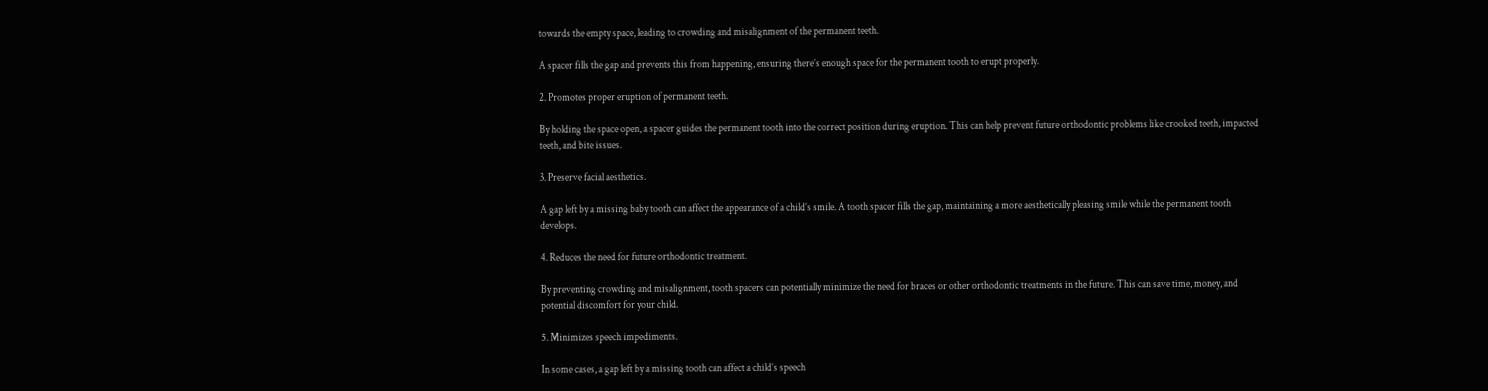towards the empty space, leading to crowding and misalignment of the permanent teeth.

A spacer fills the gap and prevents this from happening, ensuring there’s enough space for the permanent tooth to erupt properly.

2. Promotes proper eruption of permanent teeth.

By holding the space open, a spacer guides the permanent tooth into the correct position during eruption. This can help prevent future orthodontic problems like crooked teeth, impacted teeth, and bite issues.

3. Preserve facial aesthetics.

A gap left by a missing baby tooth can affect the appearance of a child’s smile. A tooth spacer fills the gap, maintaining a more aesthetically pleasing smile while the permanent tooth develops.

4. Reduces the need for future orthodontic treatment.

By preventing crowding and misalignment, tooth spacers can potentially minimize the need for braces or other orthodontic treatments in the future. This can save time, money, and potential discomfort for your child.

5. Minimizes speech impediments.

In some cases, a gap left by a missing tooth can affect a child’s speech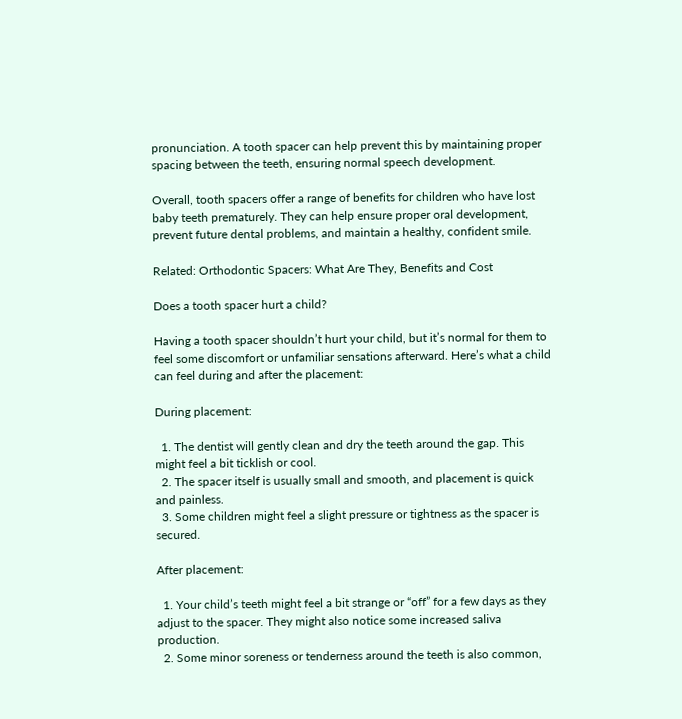pronunciation. A tooth spacer can help prevent this by maintaining proper spacing between the teeth, ensuring normal speech development.

Overall, tooth spacers offer a range of benefits for children who have lost baby teeth prematurely. They can help ensure proper oral development, prevent future dental problems, and maintain a healthy, confident smile.

Related: Orthodontic Spacers: What Are They, Benefits and Cost

Does a tooth spacer hurt a child?

Having a tooth spacer shouldn’t hurt your child, but it’s normal for them to feel some discomfort or unfamiliar sensations afterward. Here’s what a child can feel during and after the placement:

During placement:

  1. The dentist will gently clean and dry the teeth around the gap. This might feel a bit ticklish or cool.
  2. The spacer itself is usually small and smooth, and placement is quick and painless.
  3. Some children might feel a slight pressure or tightness as the spacer is secured.

After placement:

  1. Your child’s teeth might feel a bit strange or “off” for a few days as they adjust to the spacer. They might also notice some increased saliva production.
  2. Some minor soreness or tenderness around the teeth is also common,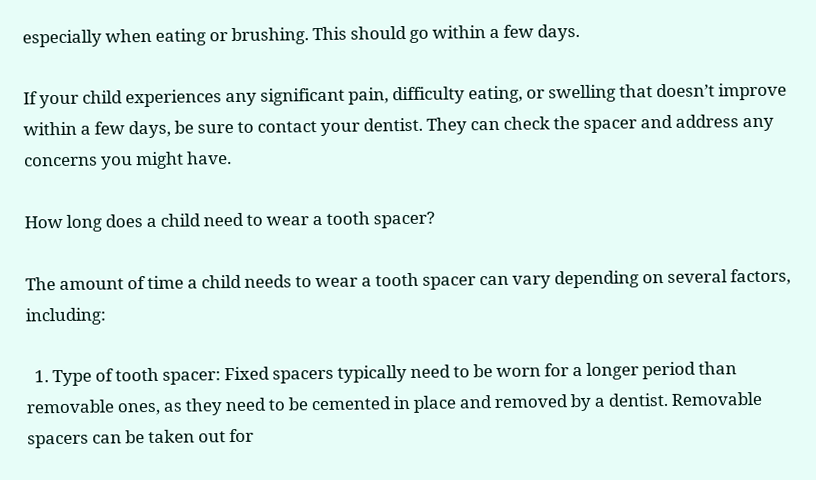especially when eating or brushing. This should go within a few days.

If your child experiences any significant pain, difficulty eating, or swelling that doesn’t improve within a few days, be sure to contact your dentist. They can check the spacer and address any concerns you might have.

How long does a child need to wear a tooth spacer?

The amount of time a child needs to wear a tooth spacer can vary depending on several factors, including:

  1. Type of tooth spacer: Fixed spacers typically need to be worn for a longer period than removable ones, as they need to be cemented in place and removed by a dentist. Removable spacers can be taken out for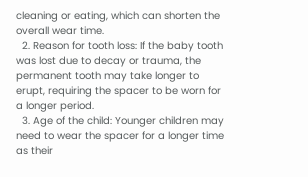cleaning or eating, which can shorten the overall wear time.
  2. Reason for tooth loss: If the baby tooth was lost due to decay or trauma, the permanent tooth may take longer to erupt, requiring the spacer to be worn for a longer period.
  3. Age of the child: Younger children may need to wear the spacer for a longer time as their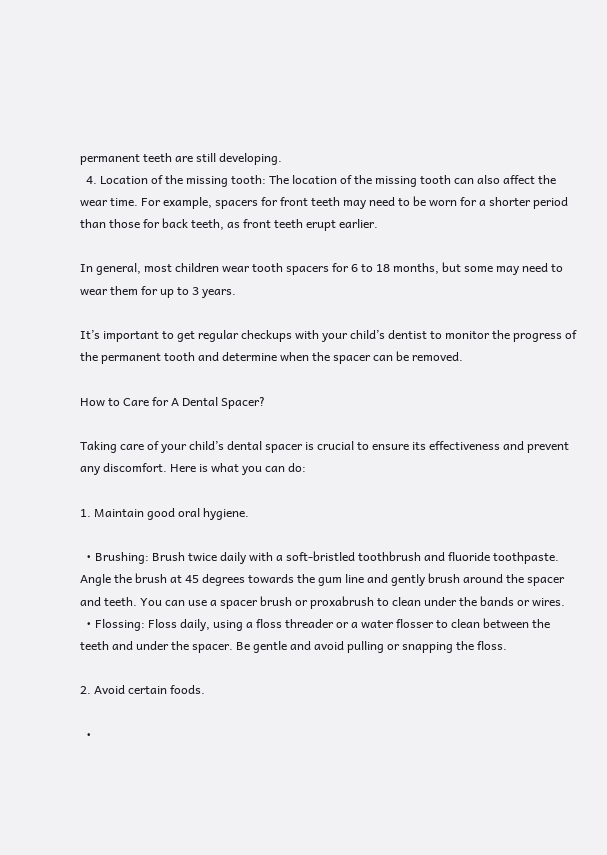permanent teeth are still developing.
  4. Location of the missing tooth: The location of the missing tooth can also affect the wear time. For example, spacers for front teeth may need to be worn for a shorter period than those for back teeth, as front teeth erupt earlier.

In general, most children wear tooth spacers for 6 to 18 months, but some may need to wear them for up to 3 years.

It’s important to get regular checkups with your child’s dentist to monitor the progress of the permanent tooth and determine when the spacer can be removed.

How to Care for A Dental Spacer?

Taking care of your child’s dental spacer is crucial to ensure its effectiveness and prevent any discomfort. Here is what you can do:

1. Maintain good oral hygiene.

  • Brushing: Brush twice daily with a soft-bristled toothbrush and fluoride toothpaste. Angle the brush at 45 degrees towards the gum line and gently brush around the spacer and teeth. You can use a spacer brush or proxabrush to clean under the bands or wires.
  • Flossing: Floss daily, using a floss threader or a water flosser to clean between the teeth and under the spacer. Be gentle and avoid pulling or snapping the floss.

2. Avoid certain foods.

  •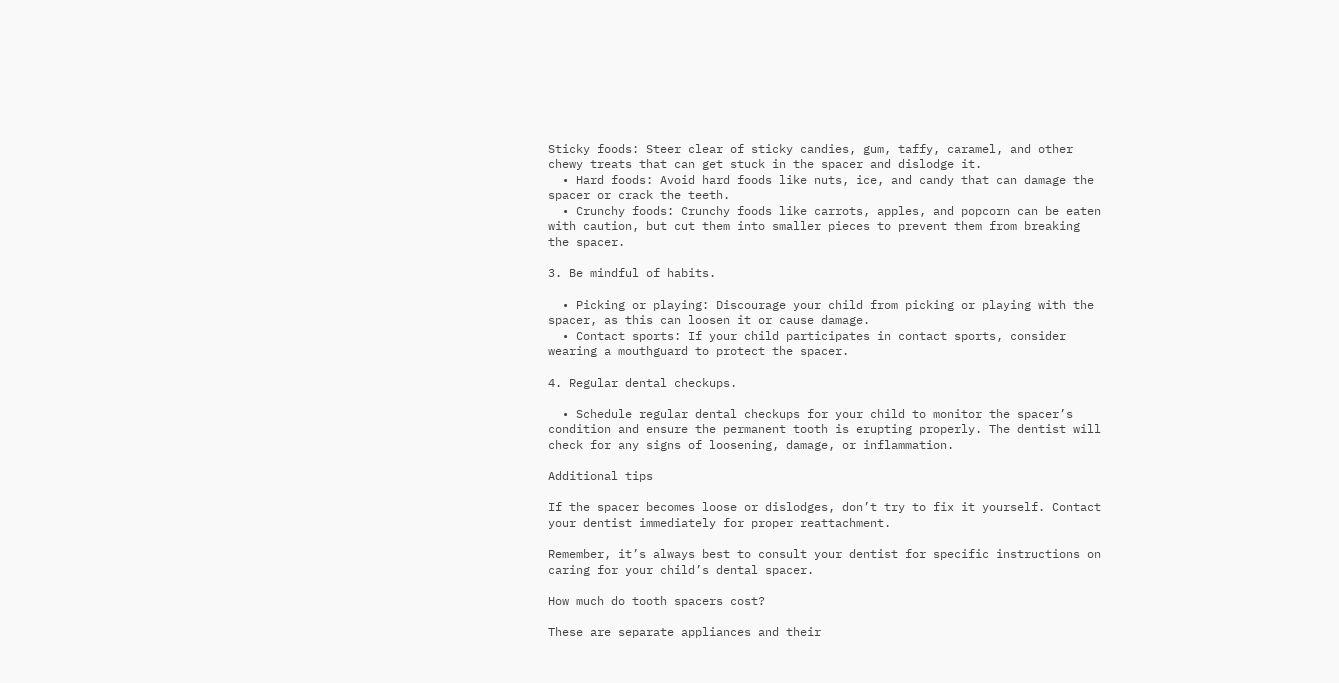Sticky foods: Steer clear of sticky candies, gum, taffy, caramel, and other chewy treats that can get stuck in the spacer and dislodge it.
  • Hard foods: Avoid hard foods like nuts, ice, and candy that can damage the spacer or crack the teeth.
  • Crunchy foods: Crunchy foods like carrots, apples, and popcorn can be eaten with caution, but cut them into smaller pieces to prevent them from breaking the spacer.

3. Be mindful of habits.

  • Picking or playing: Discourage your child from picking or playing with the spacer, as this can loosen it or cause damage.
  • Contact sports: If your child participates in contact sports, consider wearing a mouthguard to protect the spacer.

4. Regular dental checkups.

  • Schedule regular dental checkups for your child to monitor the spacer’s condition and ensure the permanent tooth is erupting properly. The dentist will check for any signs of loosening, damage, or inflammation.

Additional tips

If the spacer becomes loose or dislodges, don’t try to fix it yourself. Contact your dentist immediately for proper reattachment.

Remember, it’s always best to consult your dentist for specific instructions on caring for your child’s dental spacer.

How much do tooth spacers cost?

These are separate appliances and their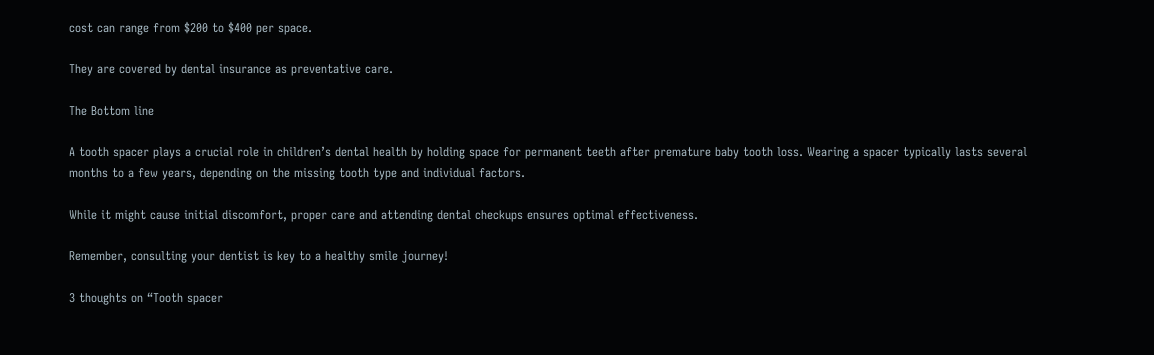cost can range from $200 to $400 per space.

They are covered by dental insurance as preventative care.

The Bottom line

A tooth spacer plays a crucial role in children’s dental health by holding space for permanent teeth after premature baby tooth loss. Wearing a spacer typically lasts several months to a few years, depending on the missing tooth type and individual factors.

While it might cause initial discomfort, proper care and attending dental checkups ensures optimal effectiveness.

Remember, consulting your dentist is key to a healthy smile journey!

3 thoughts on “Tooth spacer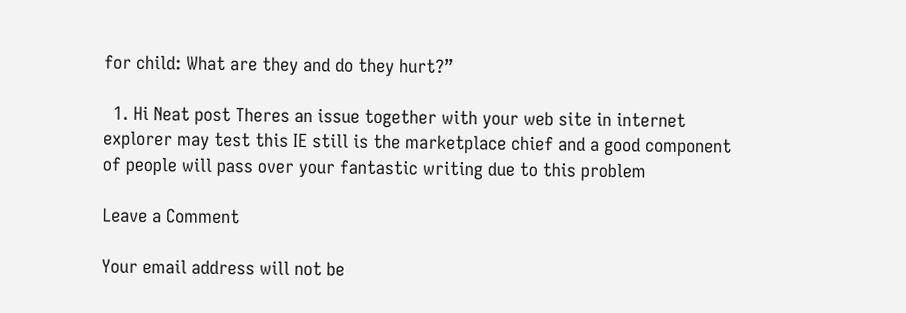for child: What are they and do they hurt?”

  1. Hi Neat post Theres an issue together with your web site in internet explorer may test this IE still is the marketplace chief and a good component of people will pass over your fantastic writing due to this problem

Leave a Comment

Your email address will not be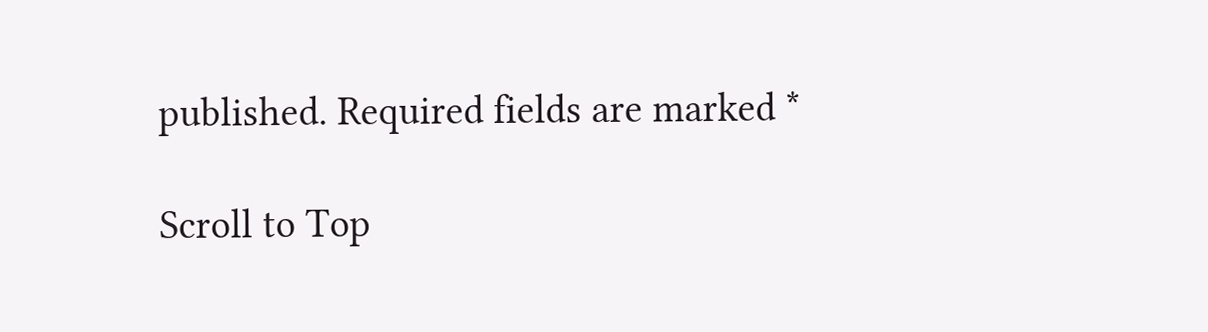published. Required fields are marked *

Scroll to Top